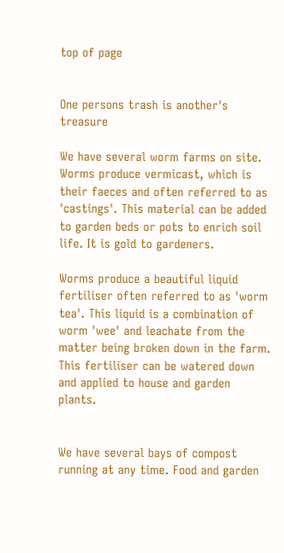top of page


One persons trash is another's treasure

We have several worm farms on site. Worms produce vermicast, which is their faeces and often referred to as 'castings'. This material can be added to garden beds or pots to enrich soil life. It is gold to gardeners.

Worms produce a beautiful liquid fertiliser often referred to as 'worm tea'. This liquid is a combination of worm 'wee' and leachate from the matter being broken down in the farm. This fertiliser can be watered down and applied to house and garden plants.


We have several bays of compost running at any time. Food and garden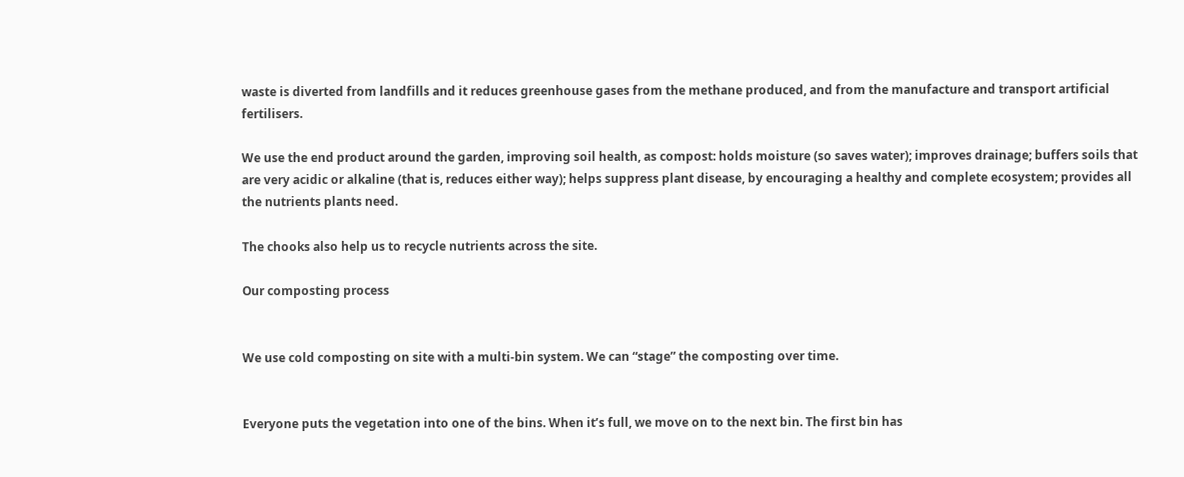waste is diverted from landfills and it reduces greenhouse gases from the methane produced, and from the manufacture and transport artificial fertilisers.

We use the end product around the garden, improving soil health, as compost: holds moisture (so saves water); improves drainage; buffers soils that are very acidic or alkaline (that is, reduces either way); helps suppress plant disease, by encouraging a healthy and complete ecosystem; provides all the nutrients plants need.

The chooks also help us to recycle nutrients across the site.

Our composting process


We use cold composting on site with a multi-bin system. We can “stage” the composting over time.


Everyone puts the vegetation into one of the bins. When it’s full, we move on to the next bin. The first bin has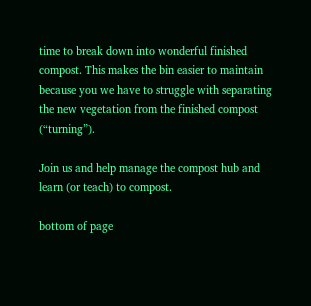time to break down into wonderful finished compost. This makes the bin easier to maintain because you we have to struggle with separating the new vegetation from the finished compost (“turning”).

Join us and help manage the compost hub and learn (or teach) to compost.

bottom of page